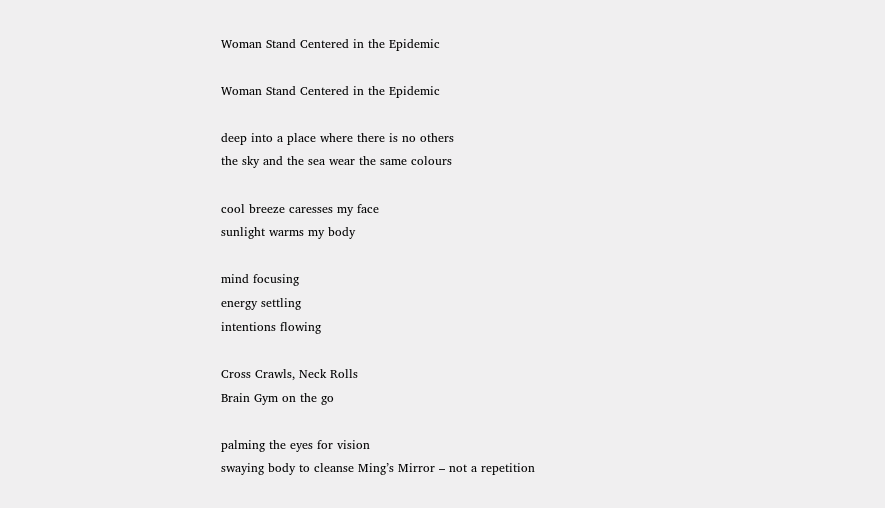Woman Stand Centered in the Epidemic

Woman Stand Centered in the Epidemic

deep into a place where there is no others
the sky and the sea wear the same colours

cool breeze caresses my face
sunlight warms my body

mind focusing
energy settling
intentions flowing

Cross Crawls, Neck Rolls
Brain Gym on the go

palming the eyes for vision
swaying body to cleanse Ming’s Mirror – not a repetition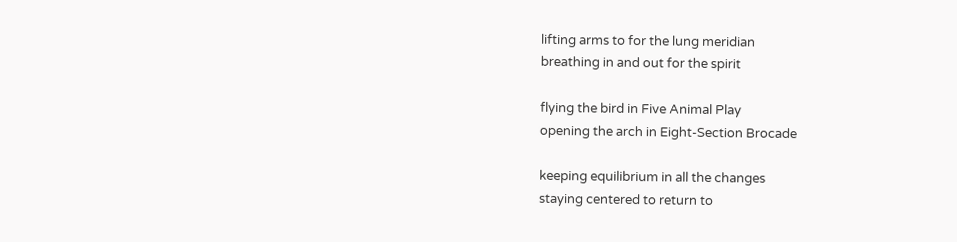lifting arms to for the lung meridian
breathing in and out for the spirit

flying the bird in Five Animal Play
opening the arch in Eight-Section Brocade

keeping equilibrium in all the changes
staying centered to return to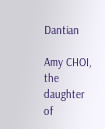Dantian

Amy CHOI, the daughter of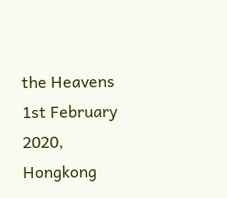the Heavens
1st February 2020, Hongkong